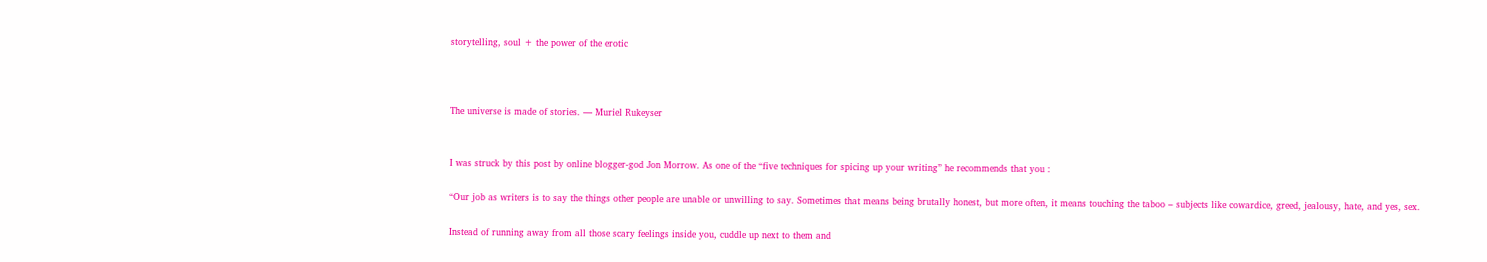storytelling, soul + the power of the erotic



The universe is made of stories. — Muriel Rukeyser


I was struck by this post by online blogger-god Jon Morrow. As one of the “five techniques for spicing up your writing” he recommends that you :

“Our job as writers is to say the things other people are unable or unwilling to say. Sometimes that means being brutally honest, but more often, it means touching the taboo – subjects like cowardice, greed, jealousy, hate, and yes, sex.

Instead of running away from all those scary feelings inside you, cuddle up next to them and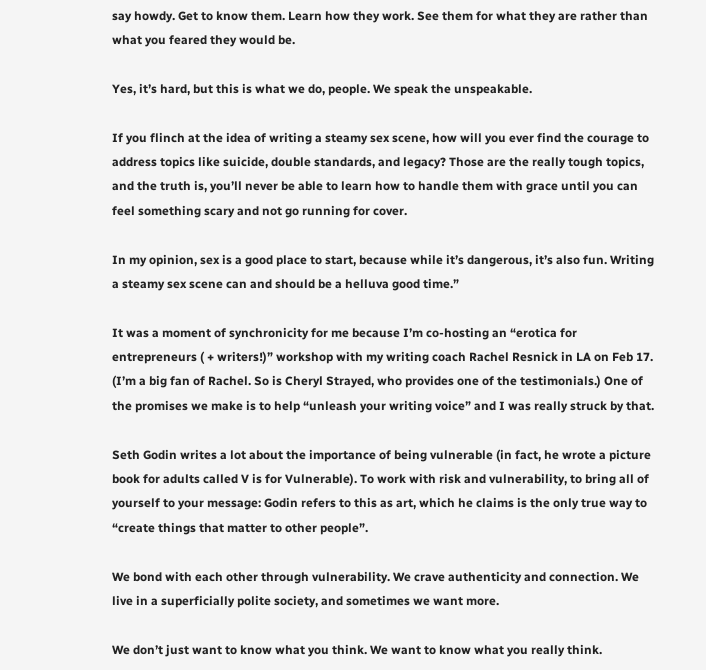say howdy. Get to know them. Learn how they work. See them for what they are rather than what you feared they would be.

Yes, it’s hard, but this is what we do, people. We speak the unspeakable.

If you flinch at the idea of writing a steamy sex scene, how will you ever find the courage to address topics like suicide, double standards, and legacy? Those are the really tough topics, and the truth is, you’ll never be able to learn how to handle them with grace until you can feel something scary and not go running for cover.

In my opinion, sex is a good place to start, because while it’s dangerous, it’s also fun. Writing a steamy sex scene can and should be a helluva good time.”

It was a moment of synchronicity for me because I’m co-hosting an “erotica for entrepreneurs ( + writers!)” workshop with my writing coach Rachel Resnick in LA on Feb 17. (I’m a big fan of Rachel. So is Cheryl Strayed, who provides one of the testimonials.) One of the promises we make is to help “unleash your writing voice” and I was really struck by that.

Seth Godin writes a lot about the importance of being vulnerable (in fact, he wrote a picture book for adults called V is for Vulnerable). To work with risk and vulnerability, to bring all of yourself to your message: Godin refers to this as art, which he claims is the only true way to “create things that matter to other people”.

We bond with each other through vulnerability. We crave authenticity and connection. We live in a superficially polite society, and sometimes we want more.

We don’t just want to know what you think. We want to know what you really think.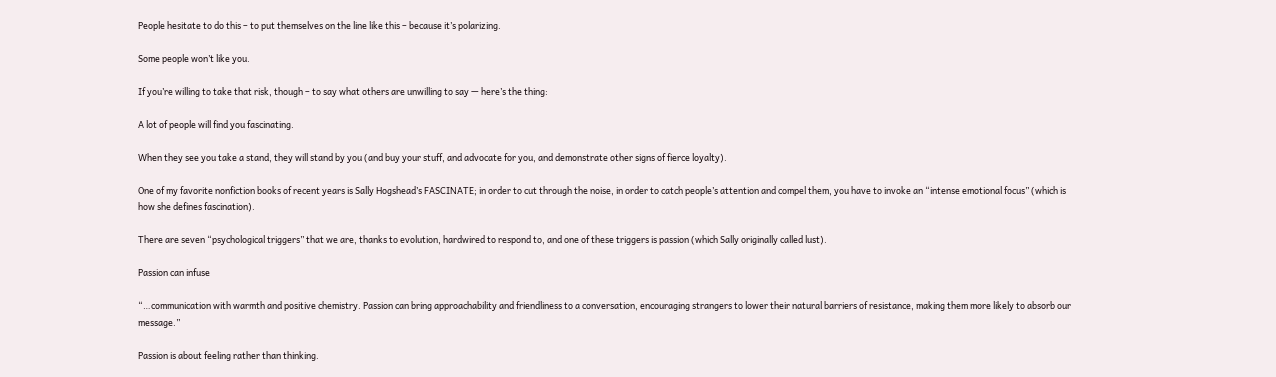People hesitate to do this – to put themselves on the line like this – because it’s polarizing.

Some people won’t like you.

If you’re willing to take that risk, though – to say what others are unwilling to say — here’s the thing:

A lot of people will find you fascinating.

When they see you take a stand, they will stand by you (and buy your stuff, and advocate for you, and demonstrate other signs of fierce loyalty).

One of my favorite nonfiction books of recent years is Sally Hogshead’s FASCINATE; in order to cut through the noise, in order to catch people’s attention and compel them, you have to invoke an “intense emotional focus” (which is how she defines fascination).

There are seven “psychological triggers” that we are, thanks to evolution, hardwired to respond to, and one of these triggers is passion (which Sally originally called lust).

Passion can infuse

“…communication with warmth and positive chemistry. Passion can bring approachability and friendliness to a conversation, encouraging strangers to lower their natural barriers of resistance, making them more likely to absorb our message.”

Passion is about feeling rather than thinking.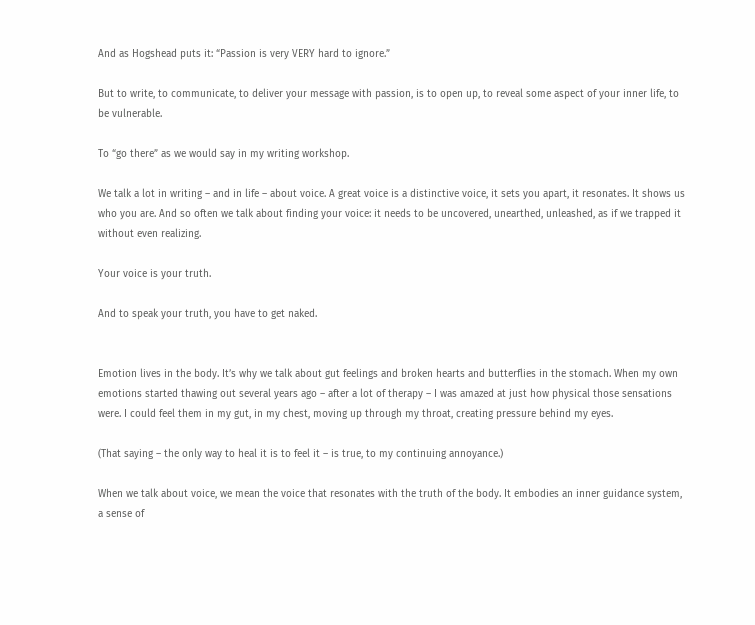And as Hogshead puts it: “Passion is very VERY hard to ignore.”

But to write, to communicate, to deliver your message with passion, is to open up, to reveal some aspect of your inner life, to be vulnerable.

To “go there” as we would say in my writing workshop.

We talk a lot in writing – and in life – about voice. A great voice is a distinctive voice, it sets you apart, it resonates. It shows us who you are. And so often we talk about finding your voice: it needs to be uncovered, unearthed, unleashed, as if we trapped it without even realizing.

Your voice is your truth.

And to speak your truth, you have to get naked.


Emotion lives in the body. It’s why we talk about gut feelings and broken hearts and butterflies in the stomach. When my own emotions started thawing out several years ago – after a lot of therapy – I was amazed at just how physical those sensations were. I could feel them in my gut, in my chest, moving up through my throat, creating pressure behind my eyes.

(That saying – the only way to heal it is to feel it – is true, to my continuing annoyance.)

When we talk about voice, we mean the voice that resonates with the truth of the body. It embodies an inner guidance system, a sense of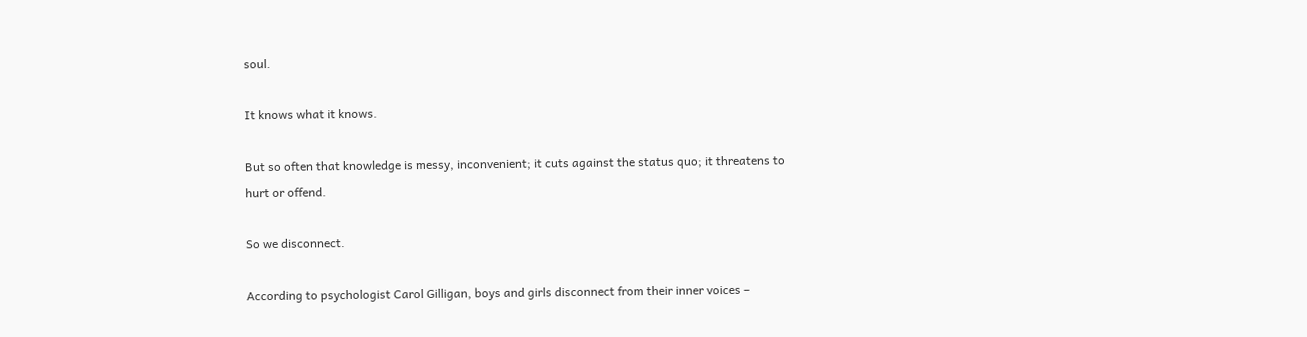soul.

It knows what it knows.

But so often that knowledge is messy, inconvenient; it cuts against the status quo; it threatens to hurt or offend.

So we disconnect.

According to psychologist Carol Gilligan, boys and girls disconnect from their inner voices –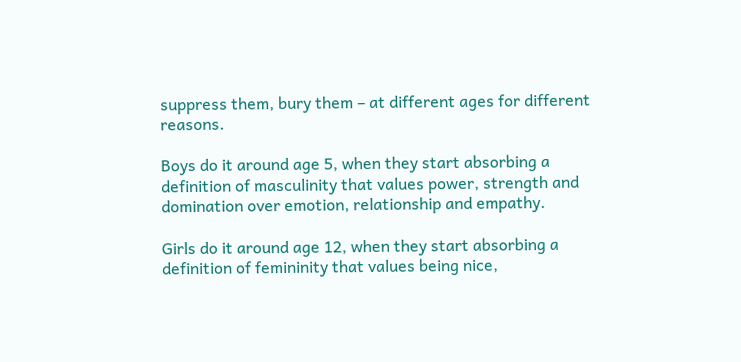suppress them, bury them – at different ages for different reasons.

Boys do it around age 5, when they start absorbing a definition of masculinity that values power, strength and domination over emotion, relationship and empathy.

Girls do it around age 12, when they start absorbing a definition of femininity that values being nice,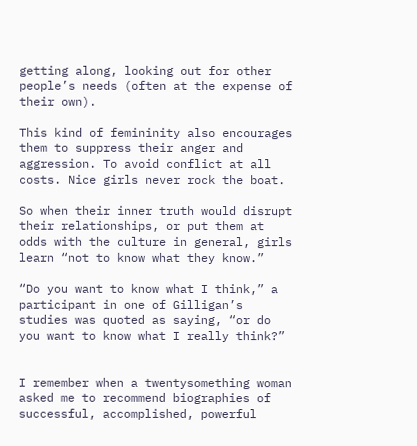getting along, looking out for other people’s needs (often at the expense of their own).

This kind of femininity also encourages them to suppress their anger and aggression. To avoid conflict at all costs. Nice girls never rock the boat.

So when their inner truth would disrupt their relationships, or put them at odds with the culture in general, girls learn “not to know what they know.”

“Do you want to know what I think,” a participant in one of Gilligan’s studies was quoted as saying, “or do you want to know what I really think?”


I remember when a twentysomething woman asked me to recommend biographies of successful, accomplished, powerful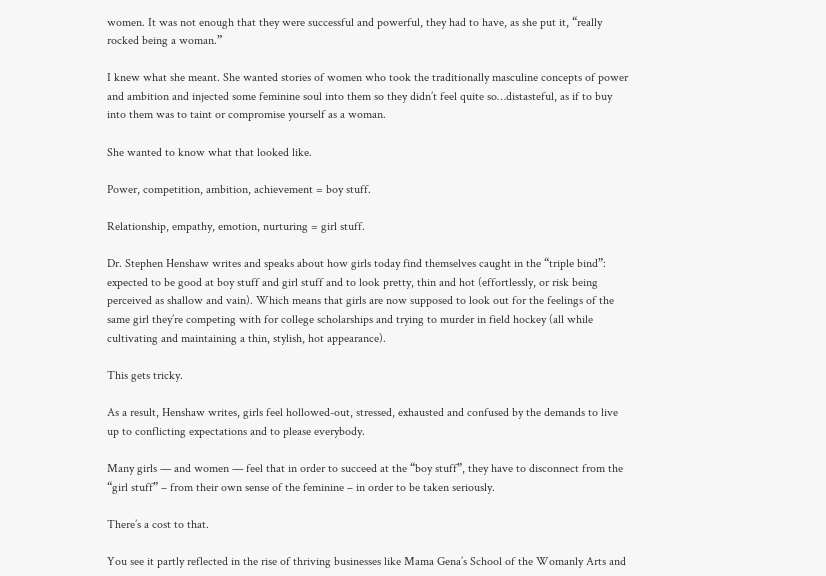women. It was not enough that they were successful and powerful, they had to have, as she put it, “really rocked being a woman.”

I knew what she meant. She wanted stories of women who took the traditionally masculine concepts of power and ambition and injected some feminine soul into them so they didn’t feel quite so…distasteful, as if to buy into them was to taint or compromise yourself as a woman.

She wanted to know what that looked like.

Power, competition, ambition, achievement = boy stuff.

Relationship, empathy, emotion, nurturing = girl stuff.

Dr. Stephen Henshaw writes and speaks about how girls today find themselves caught in the “triple bind”: expected to be good at boy stuff and girl stuff and to look pretty, thin and hot (effortlessly, or risk being perceived as shallow and vain). Which means that girls are now supposed to look out for the feelings of the same girl they’re competing with for college scholarships and trying to murder in field hockey (all while cultivating and maintaining a thin, stylish, hot appearance).

This gets tricky.

As a result, Henshaw writes, girls feel hollowed-out, stressed, exhausted and confused by the demands to live up to conflicting expectations and to please everybody.

Many girls — and women — feel that in order to succeed at the “boy stuff”, they have to disconnect from the “girl stuff” – from their own sense of the feminine – in order to be taken seriously.

There’s a cost to that.

You see it partly reflected in the rise of thriving businesses like Mama Gena’s School of the Womanly Arts and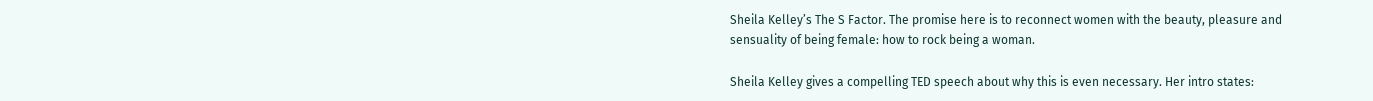Sheila Kelley’s The S Factor. The promise here is to reconnect women with the beauty, pleasure and sensuality of being female: how to rock being a woman.

Sheila Kelley gives a compelling TED speech about why this is even necessary. Her intro states: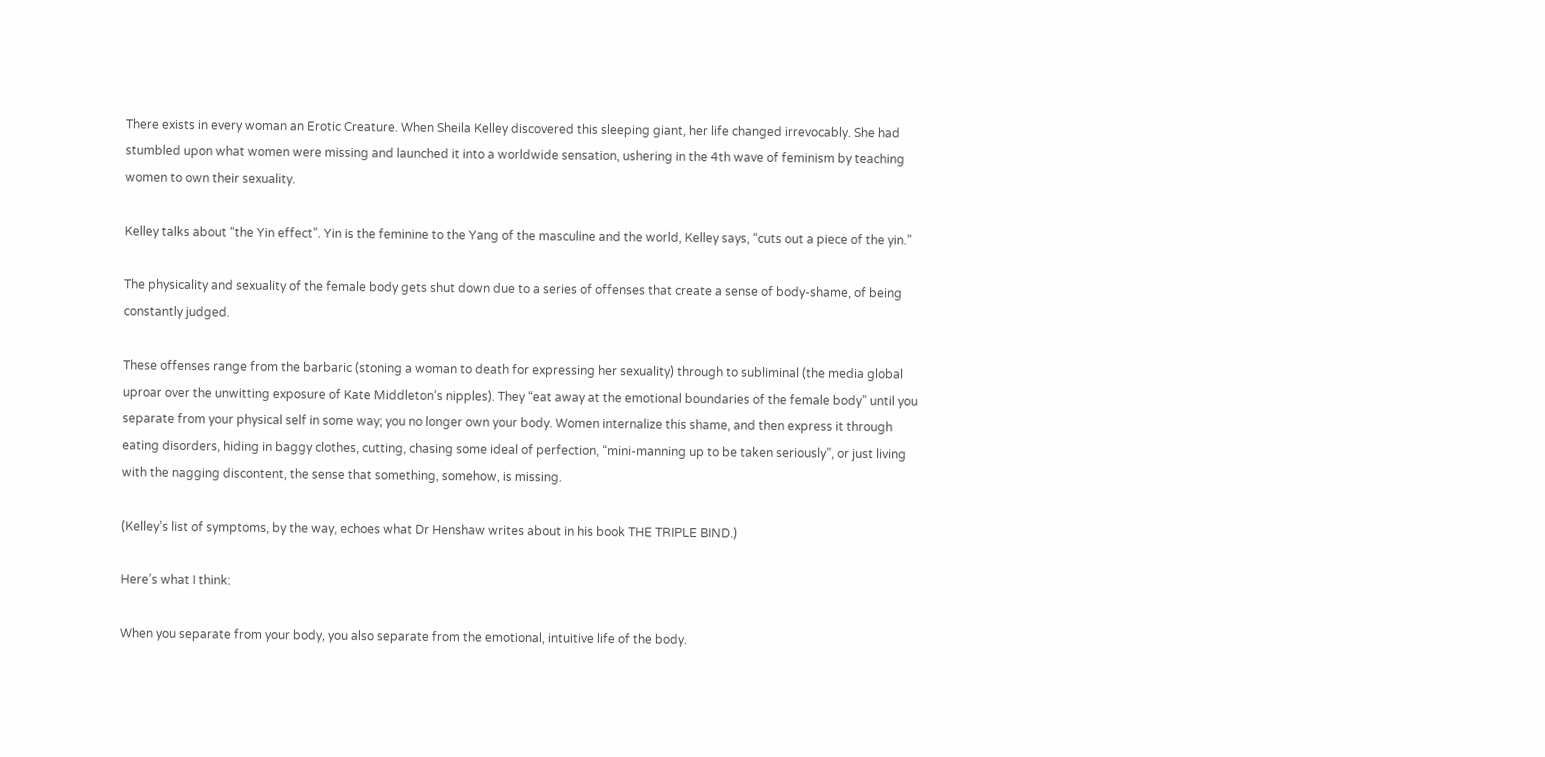There exists in every woman an Erotic Creature. When Sheila Kelley discovered this sleeping giant, her life changed irrevocably. She had stumbled upon what women were missing and launched it into a worldwide sensation, ushering in the 4th wave of feminism by teaching women to own their sexuality.

Kelley talks about “the Yin effect”. Yin is the feminine to the Yang of the masculine and the world, Kelley says, “cuts out a piece of the yin.”

The physicality and sexuality of the female body gets shut down due to a series of offenses that create a sense of body-shame, of being constantly judged.

These offenses range from the barbaric (stoning a woman to death for expressing her sexuality) through to subliminal (the media global uproar over the unwitting exposure of Kate Middleton’s nipples). They “eat away at the emotional boundaries of the female body” until you separate from your physical self in some way; you no longer own your body. Women internalize this shame, and then express it through eating disorders, hiding in baggy clothes, cutting, chasing some ideal of perfection, “mini-manning up to be taken seriously”, or just living with the nagging discontent, the sense that something, somehow, is missing.

(Kelley’s list of symptoms, by the way, echoes what Dr Henshaw writes about in his book THE TRIPLE BIND.)

Here’s what I think:

When you separate from your body, you also separate from the emotional, intuitive life of the body.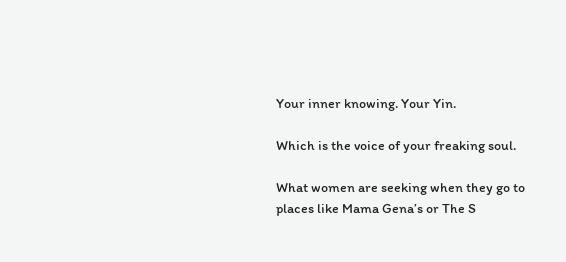Your inner knowing. Your Yin.

Which is the voice of your freaking soul.

What women are seeking when they go to places like Mama Gena’s or The S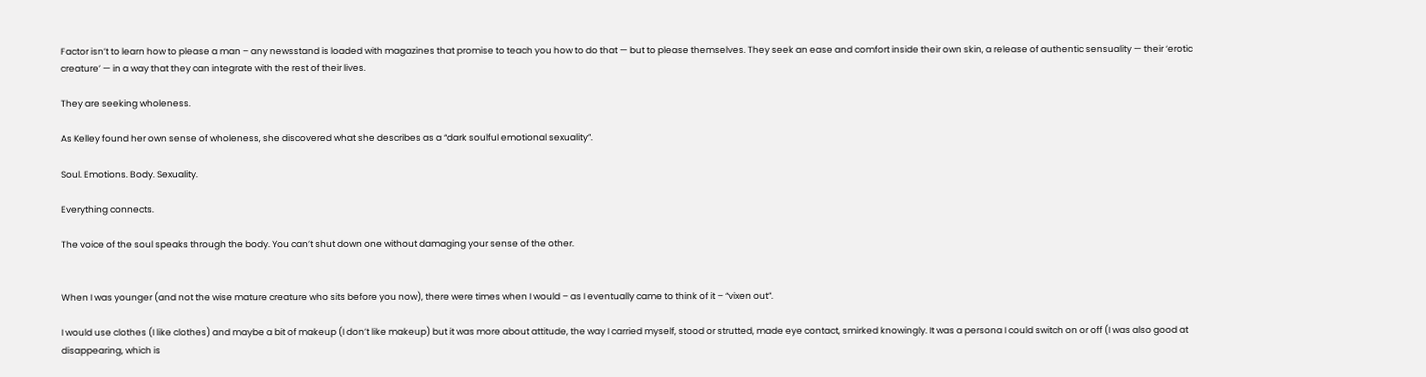Factor isn’t to learn how to please a man – any newsstand is loaded with magazines that promise to teach you how to do that — but to please themselves. They seek an ease and comfort inside their own skin, a release of authentic sensuality — their ‘erotic creature’ — in a way that they can integrate with the rest of their lives.

They are seeking wholeness.

As Kelley found her own sense of wholeness, she discovered what she describes as a “dark soulful emotional sexuality”.

Soul. Emotions. Body. Sexuality.

Everything connects.

The voice of the soul speaks through the body. You can’t shut down one without damaging your sense of the other.


When I was younger (and not the wise mature creature who sits before you now), there were times when I would – as I eventually came to think of it – “vixen out”.

I would use clothes (I like clothes) and maybe a bit of makeup (I don’t like makeup) but it was more about attitude, the way I carried myself, stood or strutted, made eye contact, smirked knowingly. It was a persona I could switch on or off (I was also good at disappearing, which is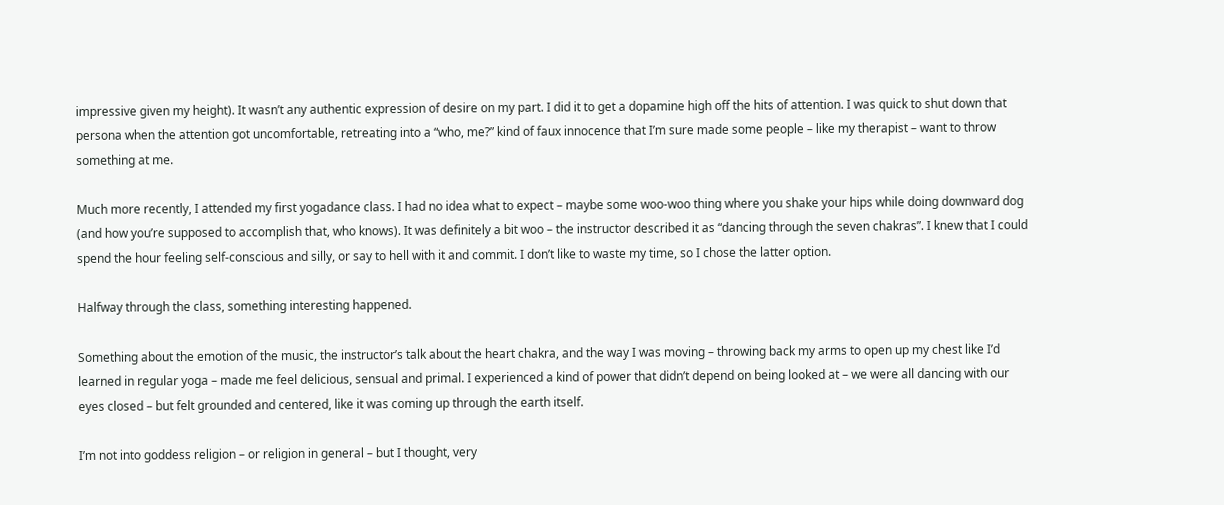impressive given my height). It wasn’t any authentic expression of desire on my part. I did it to get a dopamine high off the hits of attention. I was quick to shut down that persona when the attention got uncomfortable, retreating into a “who, me?” kind of faux innocence that I’m sure made some people – like my therapist – want to throw something at me.

Much more recently, I attended my first yogadance class. I had no idea what to expect – maybe some woo-woo thing where you shake your hips while doing downward dog (and how you’re supposed to accomplish that, who knows). It was definitely a bit woo – the instructor described it as “dancing through the seven chakras”. I knew that I could spend the hour feeling self-conscious and silly, or say to hell with it and commit. I don’t like to waste my time, so I chose the latter option.

Halfway through the class, something interesting happened.

Something about the emotion of the music, the instructor’s talk about the heart chakra, and the way I was moving – throwing back my arms to open up my chest like I’d learned in regular yoga – made me feel delicious, sensual and primal. I experienced a kind of power that didn’t depend on being looked at – we were all dancing with our eyes closed – but felt grounded and centered, like it was coming up through the earth itself.

I’m not into goddess religion – or religion in general – but I thought, very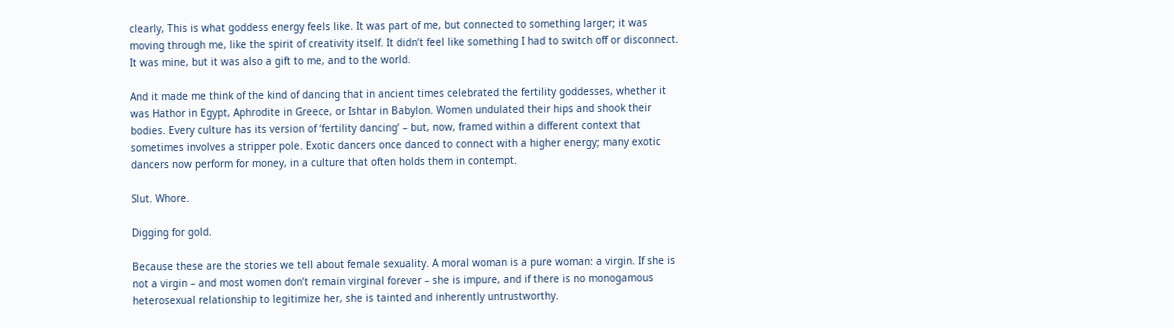clearly, This is what goddess energy feels like. It was part of me, but connected to something larger; it was moving through me, like the spirit of creativity itself. It didn’t feel like something I had to switch off or disconnect. It was mine, but it was also a gift to me, and to the world.

And it made me think of the kind of dancing that in ancient times celebrated the fertility goddesses, whether it was Hathor in Egypt, Aphrodite in Greece, or Ishtar in Babylon. Women undulated their hips and shook their bodies. Every culture has its version of ‘fertility dancing’ – but, now, framed within a different context that sometimes involves a stripper pole. Exotic dancers once danced to connect with a higher energy; many exotic dancers now perform for money, in a culture that often holds them in contempt.

Slut. Whore.

Digging for gold.

Because these are the stories we tell about female sexuality. A moral woman is a pure woman: a virgin. If she is not a virgin – and most women don’t remain virginal forever – she is impure, and if there is no monogamous heterosexual relationship to legitimize her, she is tainted and inherently untrustworthy.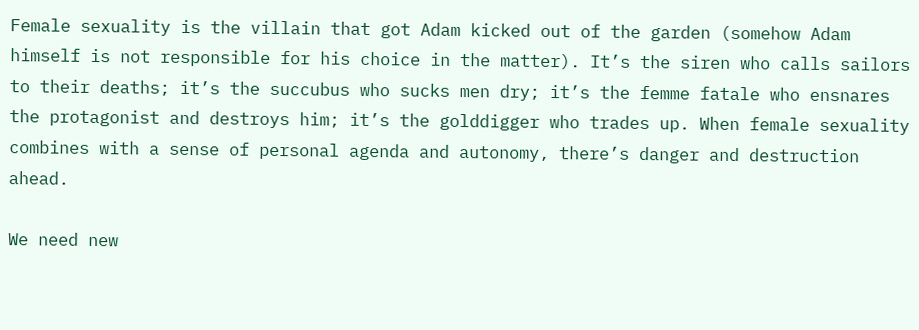Female sexuality is the villain that got Adam kicked out of the garden (somehow Adam himself is not responsible for his choice in the matter). It’s the siren who calls sailors to their deaths; it’s the succubus who sucks men dry; it’s the femme fatale who ensnares the protagonist and destroys him; it’s the golddigger who trades up. When female sexuality combines with a sense of personal agenda and autonomy, there’s danger and destruction ahead.

We need new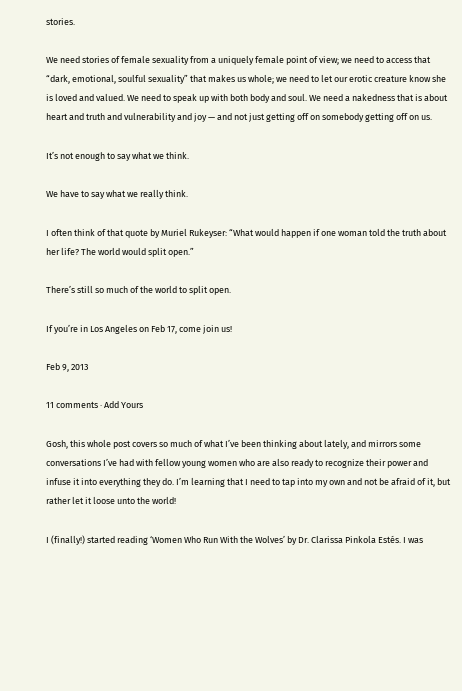stories.

We need stories of female sexuality from a uniquely female point of view; we need to access that “dark, emotional, soulful sexuality” that makes us whole; we need to let our erotic creature know she is loved and valued. We need to speak up with both body and soul. We need a nakedness that is about heart and truth and vulnerability and joy — and not just getting off on somebody getting off on us.

It’s not enough to say what we think.

We have to say what we really think.

I often think of that quote by Muriel Rukeyser: “What would happen if one woman told the truth about her life? The world would split open.”

There’s still so much of the world to split open.

If you’re in Los Angeles on Feb 17, come join us!

Feb 9, 2013

11 comments · Add Yours

Gosh, this whole post covers so much of what I’ve been thinking about lately, and mirrors some conversations I’ve had with fellow young women who are also ready to recognize their power and infuse it into everything they do. I’m learning that I need to tap into my own and not be afraid of it, but rather let it loose unto the world!

I (finally!) started reading ‘Women Who Run With the Wolves’ by Dr. Clarissa Pinkola Estés. I was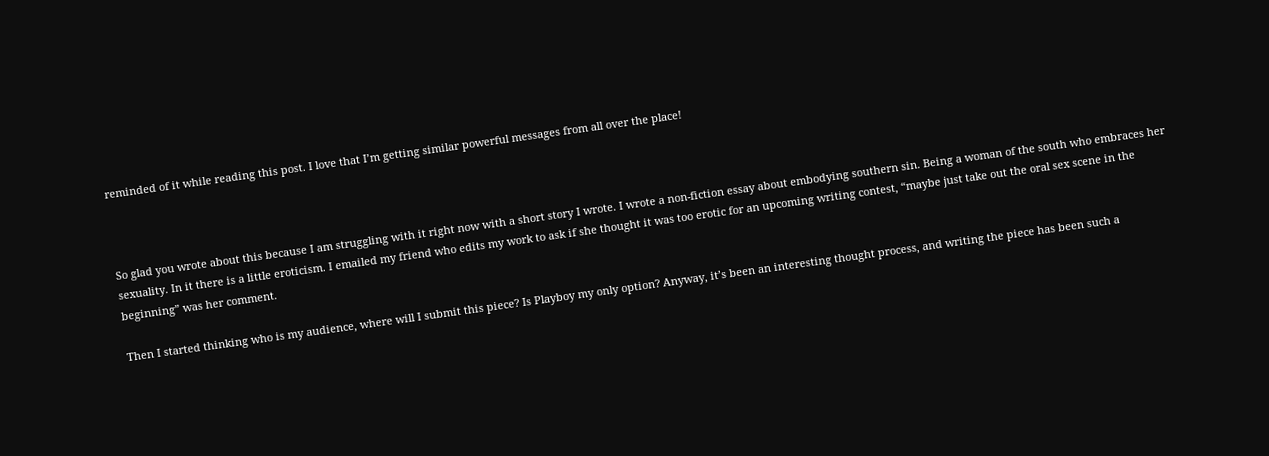reminded of it while reading this post. I love that I’m getting similar powerful messages from all over the place!



So glad you wrote about this because I am struggling with it right now with a short story I wrote. I wrote a non-fiction essay about embodying southern sin. Being a woman of the south who embraces her sexuality. In it there is a little eroticism. I emailed my friend who edits my work to ask if she thought it was too erotic for an upcoming writing contest, “maybe just take out the oral sex scene in the beginning” was her comment.

Then I started thinking who is my audience, where will I submit this piece? Is Playboy my only option? Anyway, it’s been an interesting thought process, and writing the piece has been such a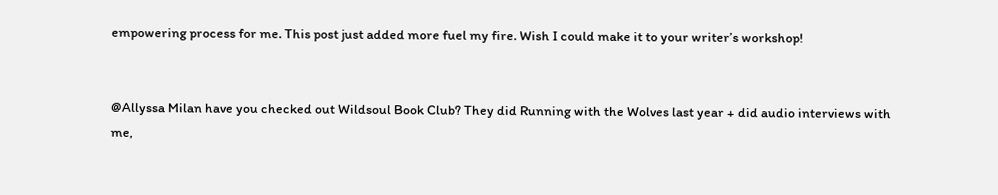empowering process for me. This post just added more fuel my fire. Wish I could make it to your writer’s workshop!


@Allyssa Milan have you checked out Wildsoul Book Club? They did Running with the Wolves last year + did audio interviews with me,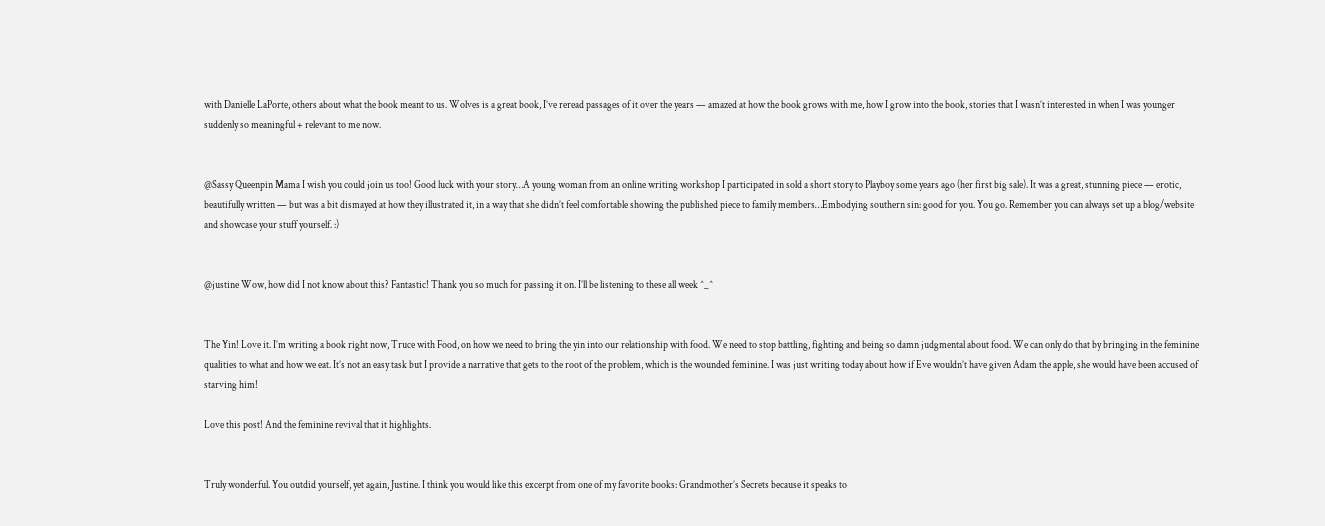with Danielle LaPorte, others about what the book meant to us. Wolves is a great book, I’ve reread passages of it over the years — amazed at how the book grows with me, how I grow into the book, stories that I wasn’t interested in when I was younger suddenly so meaningful + relevant to me now.


@Sassy Queenpin Mama I wish you could join us too! Good luck with your story…A young woman from an online writing workshop I participated in sold a short story to Playboy some years ago (her first big sale). It was a great, stunning piece — erotic, beautifully written — but was a bit dismayed at how they illustrated it, in a way that she didn’t feel comfortable showing the published piece to family members…Embodying southern sin: good for you. You go. Remember you can always set up a blog/website and showcase your stuff yourself. :)


@justine Wow, how did I not know about this? Fantastic! Thank you so much for passing it on. I’ll be listening to these all week ^_^


The Yin! Love it. I’m writing a book right now, Truce with Food, on how we need to bring the yin into our relationship with food. We need to stop battling, fighting and being so damn judgmental about food. We can only do that by bringing in the feminine qualities to what and how we eat. It’s not an easy task but I provide a narrative that gets to the root of the problem, which is the wounded feminine. I was just writing today about how if Eve wouldn’t have given Adam the apple, she would have been accused of starving him!

Love this post! And the feminine revival that it highlights.


Truly wonderful. You outdid yourself, yet again, Justine. I think you would like this excerpt from one of my favorite books: Grandmother’s Secrets because it speaks to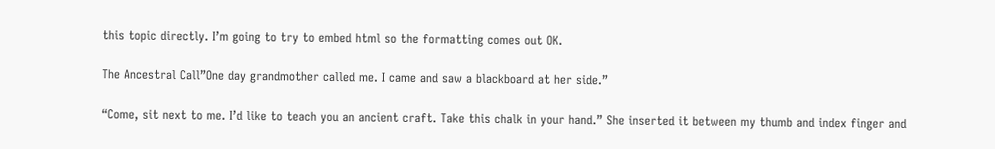this topic directly. I’m going to try to embed html so the formatting comes out OK.

The Ancestral Call”One day grandmother called me. I came and saw a blackboard at her side.”

“Come, sit next to me. I’d like to teach you an ancient craft. Take this chalk in your hand.” She inserted it between my thumb and index finger and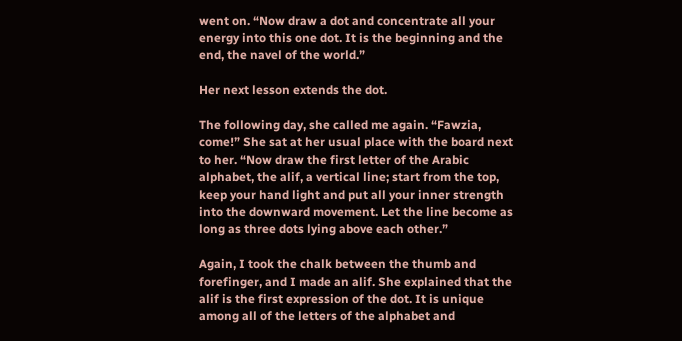went on. “Now draw a dot and concentrate all your energy into this one dot. It is the beginning and the end, the navel of the world.”

Her next lesson extends the dot.

The following day, she called me again. “Fawzia, come!” She sat at her usual place with the board next to her. “Now draw the first letter of the Arabic alphabet, the alif, a vertical line; start from the top, keep your hand light and put all your inner strength into the downward movement. Let the line become as long as three dots lying above each other.”

Again, I took the chalk between the thumb and forefinger, and I made an alif. She explained that the alif is the first expression of the dot. It is unique among all of the letters of the alphabet and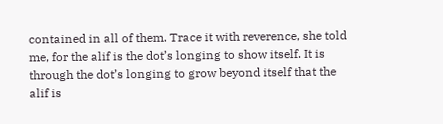contained in all of them. Trace it with reverence, she told me, for the alif is the dot’s longing to show itself. It is through the dot’s longing to grow beyond itself that the alif is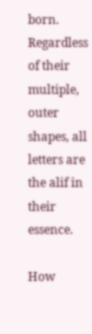born. Regardless of their multiple, outer shapes, all letters are the alif in their essence.

How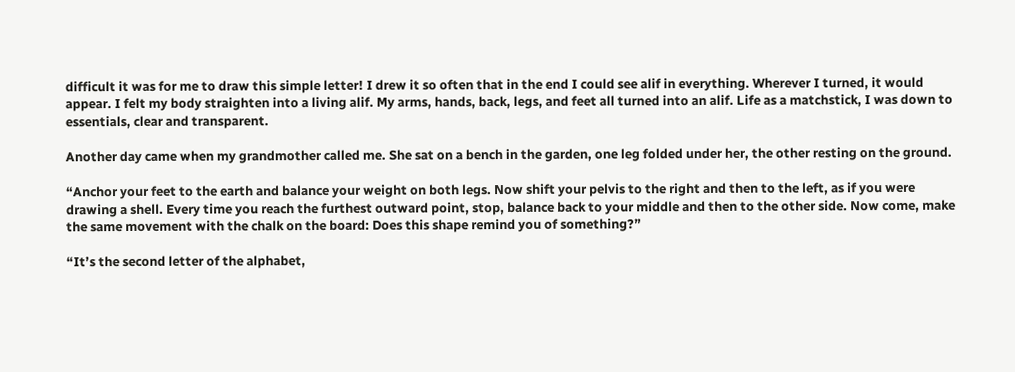difficult it was for me to draw this simple letter! I drew it so often that in the end I could see alif in everything. Wherever I turned, it would appear. I felt my body straighten into a living alif. My arms, hands, back, legs, and feet all turned into an alif. Life as a matchstick, I was down to essentials, clear and transparent.

Another day came when my grandmother called me. She sat on a bench in the garden, one leg folded under her, the other resting on the ground.

“Anchor your feet to the earth and balance your weight on both legs. Now shift your pelvis to the right and then to the left, as if you were drawing a shell. Every time you reach the furthest outward point, stop, balance back to your middle and then to the other side. Now come, make the same movement with the chalk on the board: Does this shape remind you of something?”

“It’s the second letter of the alphabet,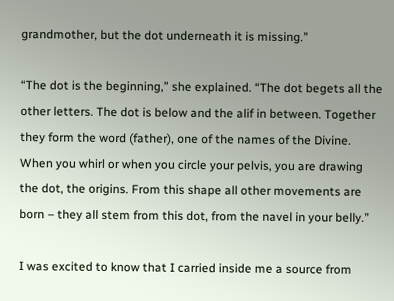grandmother, but the dot underneath it is missing.”

“The dot is the beginning,” she explained. “The dot begets all the other letters. The dot is below and the alif in between. Together they form the word (father), one of the names of the Divine. When you whirl or when you circle your pelvis, you are drawing the dot, the origins. From this shape all other movements are born – they all stem from this dot, from the navel in your belly.”

I was excited to know that I carried inside me a source from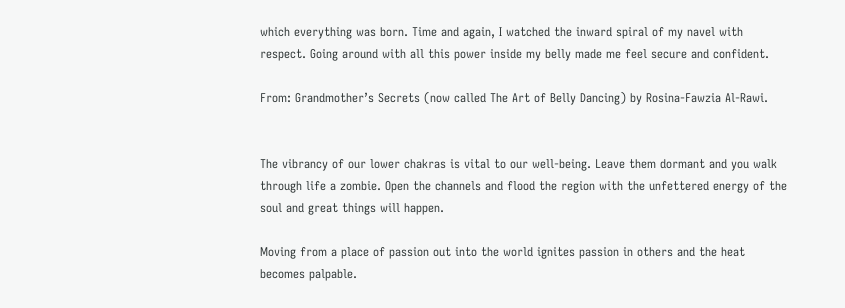which everything was born. Time and again, I watched the inward spiral of my navel with respect. Going around with all this power inside my belly made me feel secure and confident.

From: Grandmother’s Secrets (now called The Art of Belly Dancing) by Rosina-Fawzia Al-Rawi.


The vibrancy of our lower chakras is vital to our well-being. Leave them dormant and you walk through life a zombie. Open the channels and flood the region with the unfettered energy of the soul and great things will happen.

Moving from a place of passion out into the world ignites passion in others and the heat becomes palpable.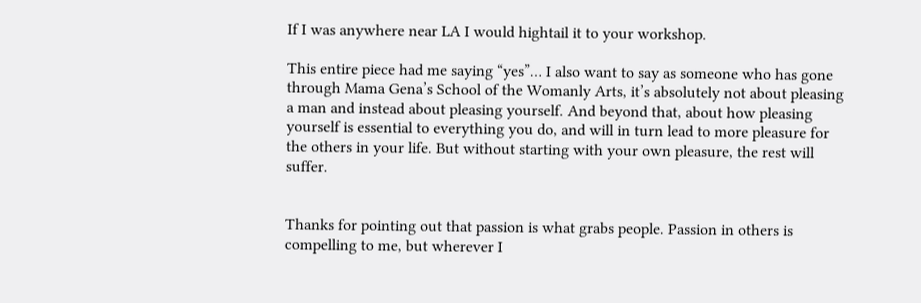If I was anywhere near LA I would hightail it to your workshop.

This entire piece had me saying “yes”… I also want to say as someone who has gone through Mama Gena’s School of the Womanly Arts, it’s absolutely not about pleasing a man and instead about pleasing yourself. And beyond that, about how pleasing yourself is essential to everything you do, and will in turn lead to more pleasure for the others in your life. But without starting with your own pleasure, the rest will suffer.


Thanks for pointing out that passion is what grabs people. Passion in others is compelling to me, but wherever I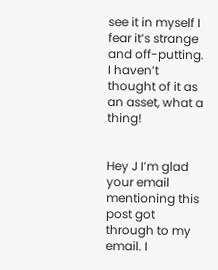see it in myself I fear it’s strange and off-putting. I haven’t thought of it as an asset, what a thing!


Hey J I’m glad your email mentioning this post got through to my email. I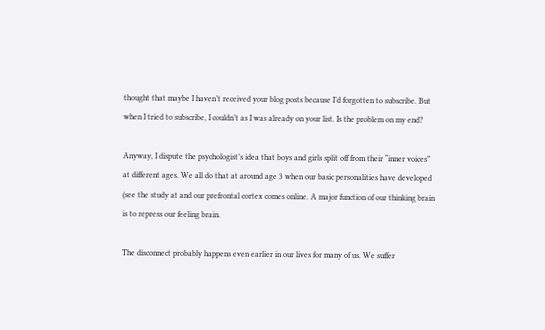thought that maybe I haven’t received your blog posts because I’d forgotten to subscribe. But when I tried to subscribe, I couldn’t as I was already on your list. Is the problem on my end?

Anyway, I dispute the psychologist’s idea that boys and girls split off from their “inner voices” at different ages. We all do that at around age 3 when our basic personalities have developed (see the study at and our prefrontal cortex comes online. A major function of our thinking brain is to repress our feeling brain.

The disconnect probably happens even earlier in our lives for many of us. We suffer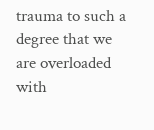trauma to such a degree that we are overloaded with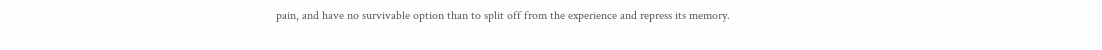pain, and have no survivable option than to split off from the experience and repress its memory.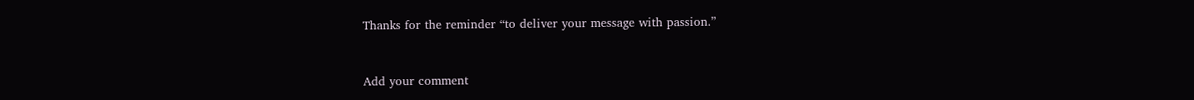Thanks for the reminder “to deliver your message with passion.”


Add your comment